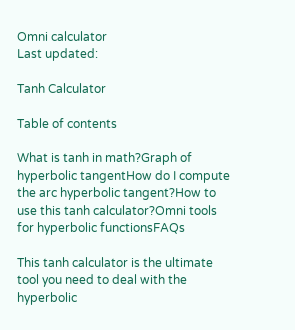Omni calculator
Last updated:

Tanh Calculator

Table of contents

What is tanh in math?Graph of hyperbolic tangentHow do I compute the arc hyperbolic tangent?How to use this tanh calculator?Omni tools for hyperbolic functionsFAQs

This tanh calculator is the ultimate tool you need to deal with the hyperbolic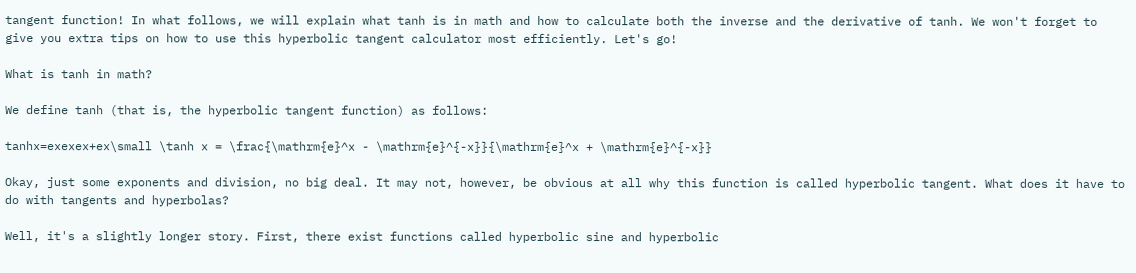tangent function! In what follows, we will explain what tanh is in math and how to calculate both the inverse and the derivative of tanh. We won't forget to give you extra tips on how to use this hyperbolic tangent calculator most efficiently. Let's go!

What is tanh in math?

We define tanh (that is, the hyperbolic tangent function) as follows:

tanhx=exexex+ex\small \tanh x = \frac{\mathrm{e}^x - \mathrm{e}^{-x}}{\mathrm{e}^x + \mathrm{e}^{-x}}

Okay, just some exponents and division, no big deal. It may not, however, be obvious at all why this function is called hyperbolic tangent. What does it have to do with tangents and hyperbolas?

Well, it's a slightly longer story. First, there exist functions called hyperbolic sine and hyperbolic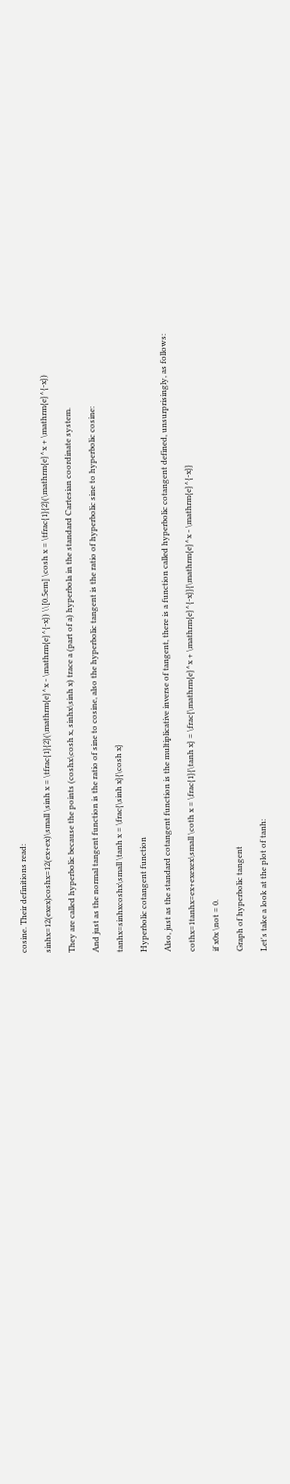cosine. Their definitions read:

sinhx=12(exex)coshx=12(ex+ex)\small \sinh x = \tfrac{1}{2}(\mathrm{e}^x - \mathrm{e}^{-x}) \\[0.5em] \cosh x = \tfrac{1}{2}(\mathrm{e}^x + \mathrm{e}^{-x})

They are called hyperbolic because the points (coshx\cosh x, sinhx\sinh x) trace a (part of a) hyperbola in the standard Cartesian coordinate system.

And just as the normal tangent function is the ratio of sine to cosine, also the hyperbolic tangent is the ratio of hyperbolic sine to hyperbolic cosine:

tanhx=sinhxcoshx\small \tanh x = \frac{\sinh x}{\cosh x}

Hyperbolic cotangent function

Also, just as the standard cotangent function is the multiplicative inverse of tangent, there is a function called hyperbolic cotangent defined, unsurprisingly, as follows:

cothx=1tanhx=ex+exexex\small \coth x = \frac{1}{\tanh x} = \frac{\mathrm{e}^x + \mathrm{e}^{-x}}{\mathrm{e}^x - \mathrm{e}^{-x}}

if x0x \not = 0.

Graph of hyperbolic tangent

Let's take a look at the plot of tanh: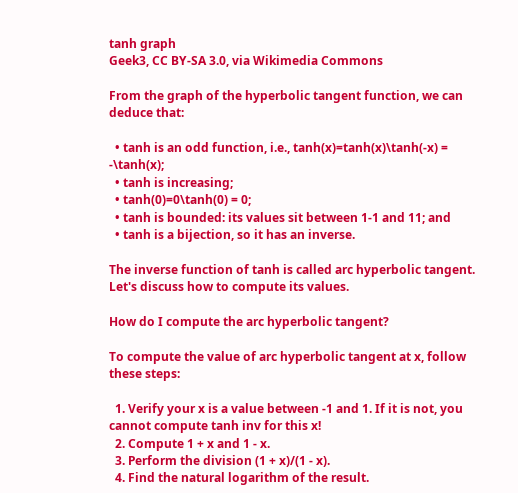tanh graph
Geek3, CC BY-SA 3.0, via Wikimedia Commons

From the graph of the hyperbolic tangent function, we can deduce that:

  • tanh is an odd function, i.e., tanh(x)=tanh(x)\tanh(-x) = -\tanh(x);
  • tanh is increasing;
  • tanh(0)=0\tanh(0) = 0;
  • tanh is bounded: its values sit between 1-1 and 11; and
  • tanh is a bijection, so it has an inverse.

The inverse function of tanh is called arc hyperbolic tangent. Let's discuss how to compute its values.

How do I compute the arc hyperbolic tangent?

To compute the value of arc hyperbolic tangent at x, follow these steps:

  1. Verify your x is a value between -1 and 1. If it is not, you cannot compute tanh inv for this x!
  2. Compute 1 + x and 1 - x.
  3. Perform the division (1 + x)/(1 - x).
  4. Find the natural logarithm of the result.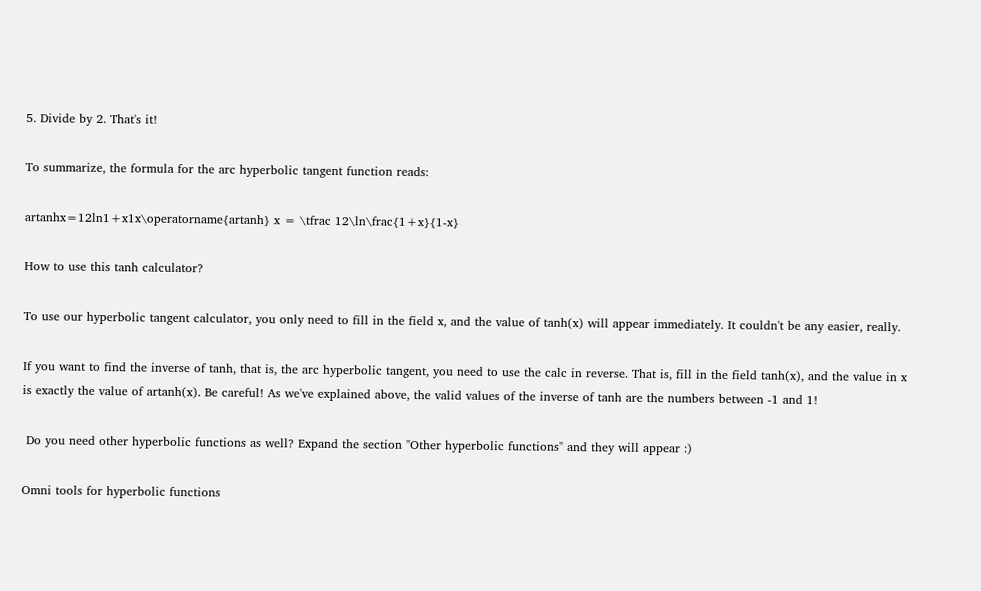5. Divide by 2. That's it!

To summarize, the formula for the arc hyperbolic tangent function reads:

artanhx=12ln1+x1x\operatorname{artanh} x = \tfrac 12\ln\frac{1+x}{1-x}

How to use this tanh calculator?

To use our hyperbolic tangent calculator, you only need to fill in the field x, and the value of tanh(x) will appear immediately. It couldn't be any easier, really.

If you want to find the inverse of tanh, that is, the arc hyperbolic tangent, you need to use the calc in reverse. That is, fill in the field tanh(x), and the value in x is exactly the value of artanh(x). Be careful! As we've explained above, the valid values of the inverse of tanh are the numbers between -1 and 1!

 Do you need other hyperbolic functions as well? Expand the section "Other hyperbolic functions" and they will appear :)

Omni tools for hyperbolic functions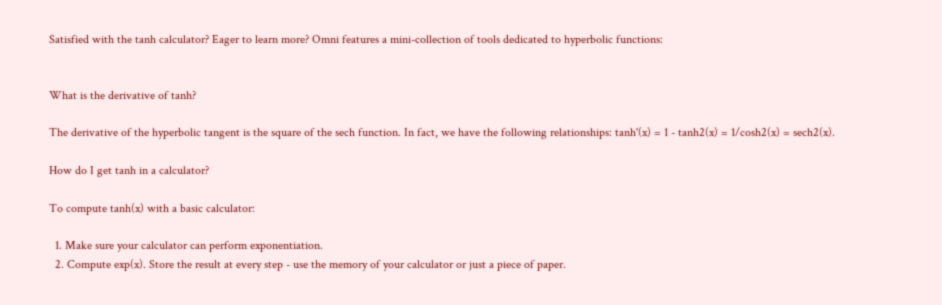Satisfied with the tanh calculator? Eager to learn more? Omni features a mini-collection of tools dedicated to hyperbolic functions:


What is the derivative of tanh?

The derivative of the hyperbolic tangent is the square of the sech function. In fact, we have the following relationships: tanh'(x) = 1 - tanh2(x) = 1/cosh2(x) = sech2(x).

How do I get tanh in a calculator?

To compute tanh(x) with a basic calculator:

  1. Make sure your calculator can perform exponentiation.
  2. Compute exp(x). Store the result at every step - use the memory of your calculator or just a piece of paper.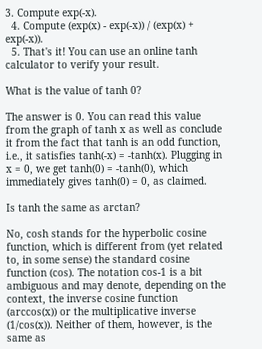3. Compute exp(-x).
  4. Compute (exp(x) - exp(-x)) / (exp(x) + exp(-x)).
  5. That's it! You can use an online tanh calculator to verify your result.

What is the value of tanh 0?

The answer is 0. You can read this value from the graph of tanh x as well as conclude it from the fact that tanh is an odd function, i.e., it satisfies tanh(-x) = -tanh(x). Plugging in x = 0, we get tanh(0) = -tanh(0), which immediately gives tanh(0) = 0, as claimed.

Is tanh the same as arctan?

No, cosh stands for the hyperbolic cosine function, which is different from (yet related to, in some sense) the standard cosine function (cos). The notation cos-1 is a bit ambiguous and may denote, depending on the context, the inverse cosine function (arccos(x)) or the multiplicative inverse (1/cos(x)). Neither of them, however, is the same as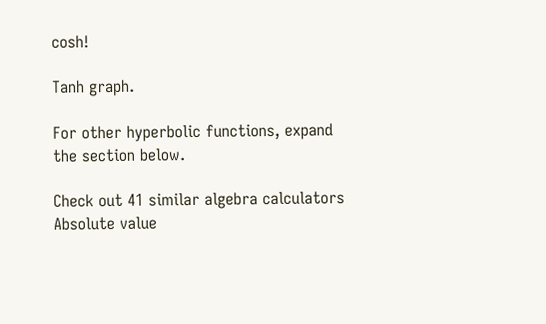cosh!

Tanh graph.

For other hyperbolic functions, expand the section below.

Check out 41 similar algebra calculators
Absolute value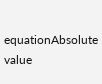equationAbsolute value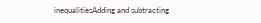inequalitiesAdding and subtracting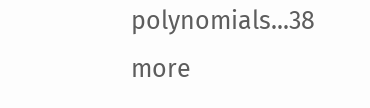polynomials...38 more